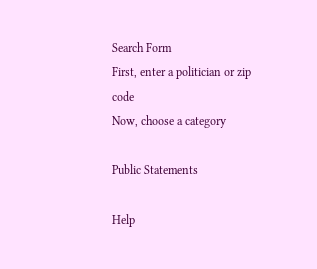Search Form
First, enter a politician or zip code
Now, choose a category

Public Statements

Help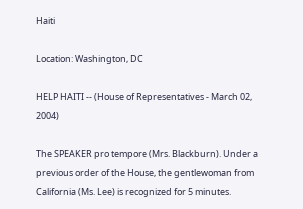Haiti

Location: Washington, DC

HELP HAITI -- (House of Representatives - March 02, 2004)

The SPEAKER pro tempore (Mrs. Blackburn). Under a previous order of the House, the gentlewoman from California (Ms. Lee) is recognized for 5 minutes.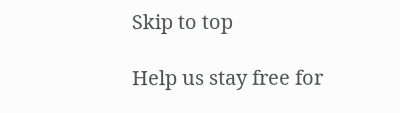Skip to top

Help us stay free for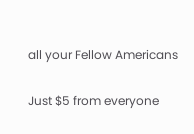all your Fellow Americans

Just $5 from everyone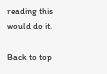reading this would do it.

Back to top